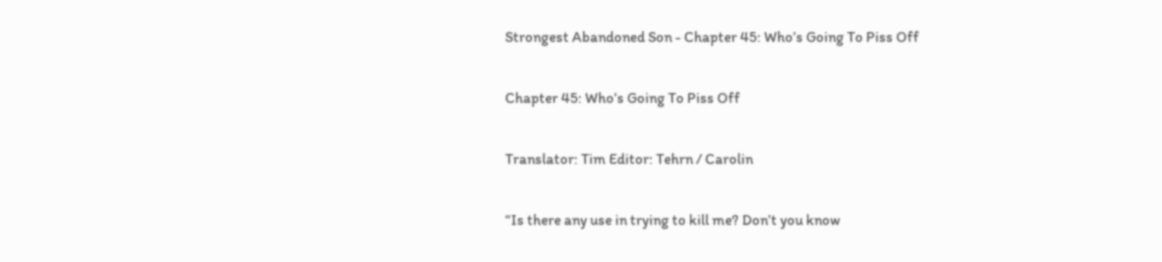Strongest Abandoned Son - Chapter 45: Who’s Going To Piss Off

Chapter 45: Who’s Going To Piss Off

Translator: Tim Editor: Tehrn / Carolin

“Is there any use in trying to kill me? Don’t you know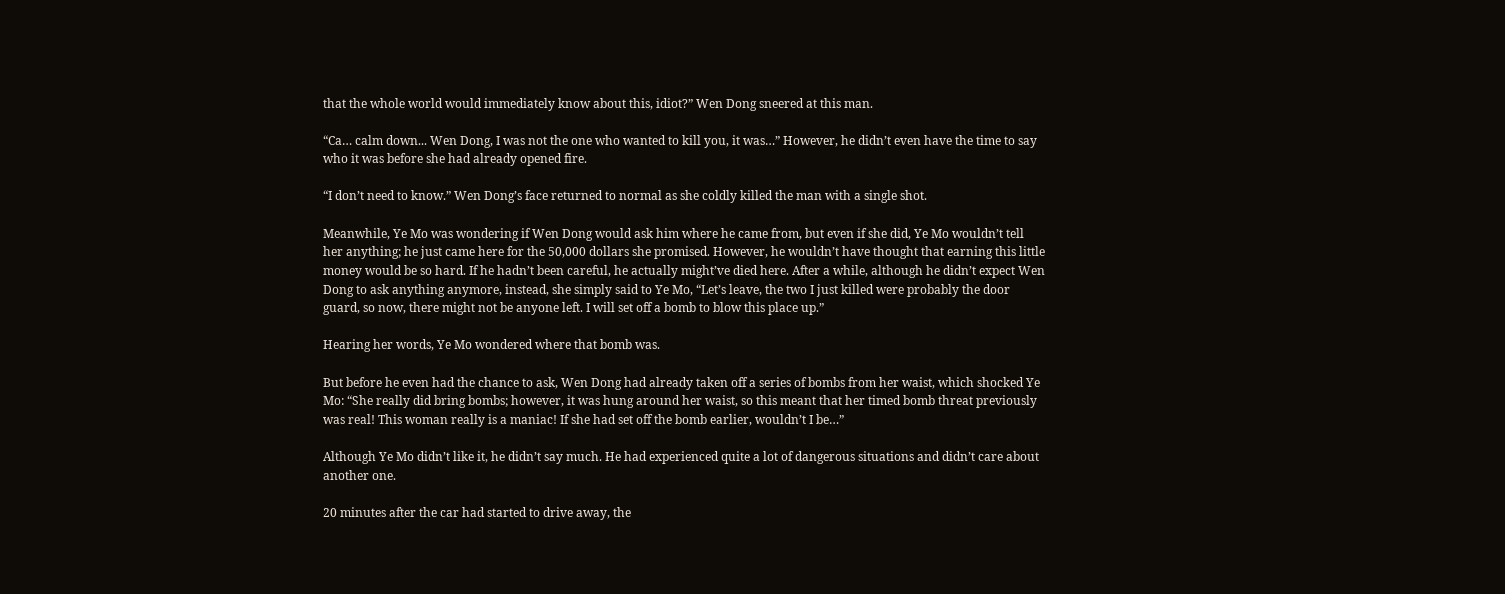that the whole world would immediately know about this, idiot?” Wen Dong sneered at this man.

“Ca… calm down... Wen Dong, I was not the one who wanted to kill you, it was…” However, he didn’t even have the time to say who it was before she had already opened fire.

“I don’t need to know.” Wen Dong’s face returned to normal as she coldly killed the man with a single shot.

Meanwhile, Ye Mo was wondering if Wen Dong would ask him where he came from, but even if she did, Ye Mo wouldn’t tell her anything; he just came here for the 50,000 dollars she promised. However, he wouldn’t have thought that earning this little money would be so hard. If he hadn’t been careful, he actually might’ve died here. After a while, although he didn’t expect Wen Dong to ask anything anymore, instead, she simply said to Ye Mo, “Let’s leave, the two I just killed were probably the door guard, so now, there might not be anyone left. I will set off a bomb to blow this place up.”

Hearing her words, Ye Mo wondered where that bomb was.

But before he even had the chance to ask, Wen Dong had already taken off a series of bombs from her waist, which shocked Ye Mo: “She really did bring bombs; however, it was hung around her waist, so this meant that her timed bomb threat previously was real! This woman really is a maniac! If she had set off the bomb earlier, wouldn’t I be…”

Although Ye Mo didn’t like it, he didn’t say much. He had experienced quite a lot of dangerous situations and didn’t care about another one.

20 minutes after the car had started to drive away, the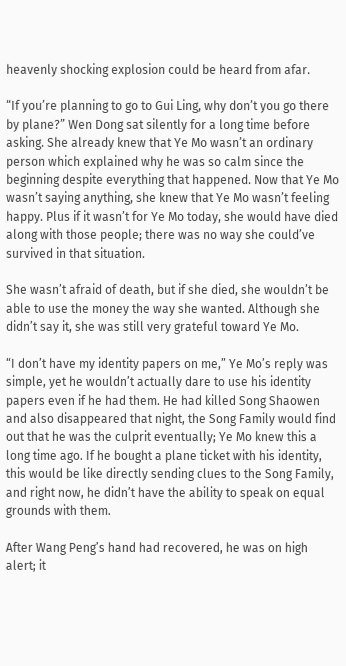heavenly shocking explosion could be heard from afar.

“If you’re planning to go to Gui Ling, why don’t you go there by plane?” Wen Dong sat silently for a long time before asking. She already knew that Ye Mo wasn’t an ordinary person which explained why he was so calm since the beginning despite everything that happened. Now that Ye Mo wasn’t saying anything, she knew that Ye Mo wasn’t feeling happy. Plus if it wasn’t for Ye Mo today, she would have died along with those people; there was no way she could’ve survived in that situation.

She wasn’t afraid of death, but if she died, she wouldn’t be able to use the money the way she wanted. Although she didn’t say it, she was still very grateful toward Ye Mo.

“I don’t have my identity papers on me,” Ye Mo’s reply was simple, yet he wouldn’t actually dare to use his identity papers even if he had them. He had killed Song Shaowen and also disappeared that night, the Song Family would find out that he was the culprit eventually; Ye Mo knew this a long time ago. If he bought a plane ticket with his identity, this would be like directly sending clues to the Song Family, and right now, he didn’t have the ability to speak on equal grounds with them.

After Wang Peng’s hand had recovered, he was on high alert; it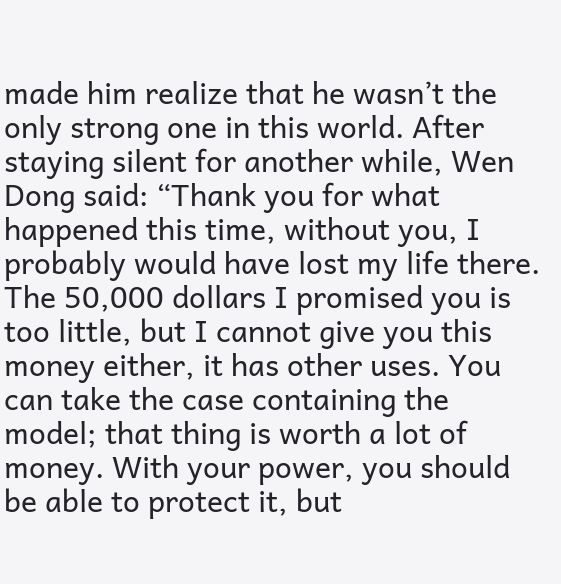made him realize that he wasn’t the only strong one in this world. After staying silent for another while, Wen Dong said: “Thank you for what happened this time, without you, I probably would have lost my life there. The 50,000 dollars I promised you is too little, but I cannot give you this money either, it has other uses. You can take the case containing the model; that thing is worth a lot of money. With your power, you should be able to protect it, but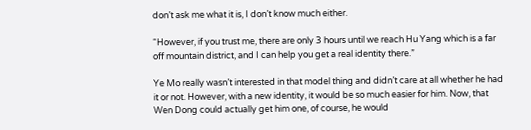don’t ask me what it is, I don’t know much either.

“However, if you trust me, there are only 3 hours until we reach Hu Yang which is a far off mountain district, and I can help you get a real identity there.”

Ye Mo really wasn’t interested in that model thing and didn’t care at all whether he had it or not. However, with a new identity, it would be so much easier for him. Now, that Wen Dong could actually get him one, of course, he would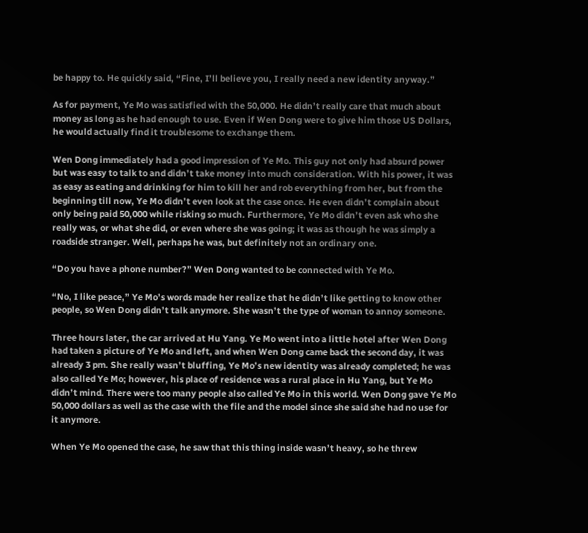be happy to. He quickly said, “Fine, I’ll believe you, I really need a new identity anyway.”

As for payment, Ye Mo was satisfied with the 50,000. He didn’t really care that much about money as long as he had enough to use. Even if Wen Dong were to give him those US Dollars, he would actually find it troublesome to exchange them.

Wen Dong immediately had a good impression of Ye Mo. This guy not only had absurd power but was easy to talk to and didn’t take money into much consideration. With his power, it was as easy as eating and drinking for him to kill her and rob everything from her, but from the beginning till now, Ye Mo didn’t even look at the case once. He even didn’t complain about only being paid 50,000 while risking so much. Furthermore, Ye Mo didn’t even ask who she really was, or what she did, or even where she was going; it was as though he was simply a roadside stranger. Well, perhaps he was, but definitely not an ordinary one.

“Do you have a phone number?” Wen Dong wanted to be connected with Ye Mo.

“No, I like peace,” Ye Mo’s words made her realize that he didn’t like getting to know other people, so Wen Dong didn’t talk anymore. She wasn’t the type of woman to annoy someone.

Three hours later, the car arrived at Hu Yang. Ye Mo went into a little hotel after Wen Dong had taken a picture of Ye Mo and left, and when Wen Dong came back the second day, it was already 3 pm. She really wasn’t bluffing, Ye Mo’s new identity was already completed; he was also called Ye Mo; however, his place of residence was a rural place in Hu Yang, but Ye Mo didn’t mind. There were too many people also called Ye Mo in this world. Wen Dong gave Ye Mo 50,000 dollars as well as the case with the file and the model since she said she had no use for it anymore.

When Ye Mo opened the case, he saw that this thing inside wasn’t heavy, so he threw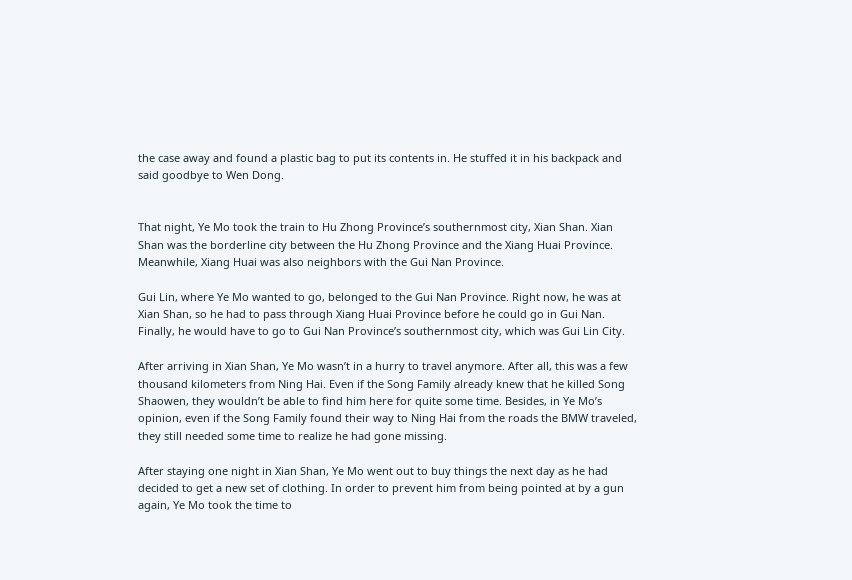the case away and found a plastic bag to put its contents in. He stuffed it in his backpack and said goodbye to Wen Dong.


That night, Ye Mo took the train to Hu Zhong Province’s southernmost city, Xian Shan. Xian Shan was the borderline city between the Hu Zhong Province and the Xiang Huai Province. Meanwhile, Xiang Huai was also neighbors with the Gui Nan Province.

Gui Lin, where Ye Mo wanted to go, belonged to the Gui Nan Province. Right now, he was at Xian Shan, so he had to pass through Xiang Huai Province before he could go in Gui Nan. Finally, he would have to go to Gui Nan Province’s southernmost city, which was Gui Lin City.

After arriving in Xian Shan, Ye Mo wasn’t in a hurry to travel anymore. After all, this was a few thousand kilometers from Ning Hai. Even if the Song Family already knew that he killed Song Shaowen, they wouldn’t be able to find him here for quite some time. Besides, in Ye Mo’s opinion, even if the Song Family found their way to Ning Hai from the roads the BMW traveled, they still needed some time to realize he had gone missing.

After staying one night in Xian Shan, Ye Mo went out to buy things the next day as he had decided to get a new set of clothing. In order to prevent him from being pointed at by a gun again, Ye Mo took the time to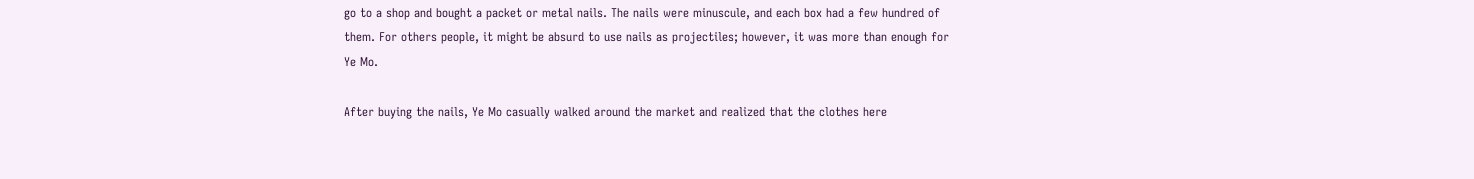go to a shop and bought a packet or metal nails. The nails were minuscule, and each box had a few hundred of them. For others people, it might be absurd to use nails as projectiles; however, it was more than enough for Ye Mo.

After buying the nails, Ye Mo casually walked around the market and realized that the clothes here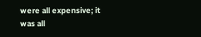were all expensive; it was all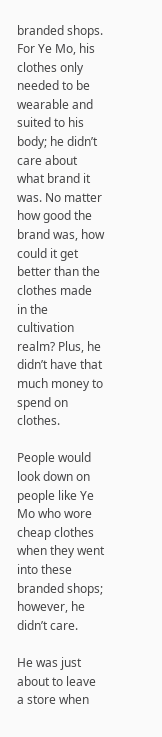branded shops. For Ye Mo, his clothes only needed to be wearable and suited to his body; he didn’t care about what brand it was. No matter how good the brand was, how could it get better than the clothes made in the cultivation realm? Plus, he didn’t have that much money to spend on clothes.

People would look down on people like Ye Mo who wore cheap clothes when they went into these branded shops; however, he didn’t care.

He was just about to leave a store when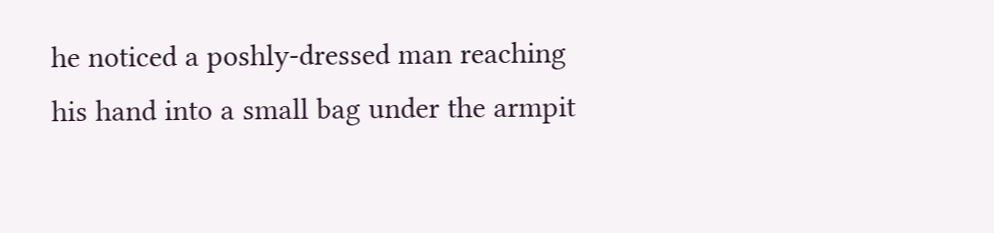he noticed a poshly-dressed man reaching his hand into a small bag under the armpit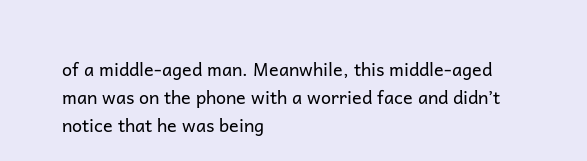of a middle-aged man. Meanwhile, this middle-aged man was on the phone with a worried face and didn’t notice that he was being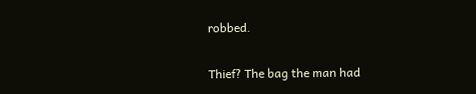robbed.

Thief? The bag the man had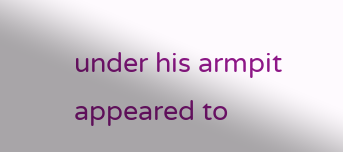under his armpit appeared to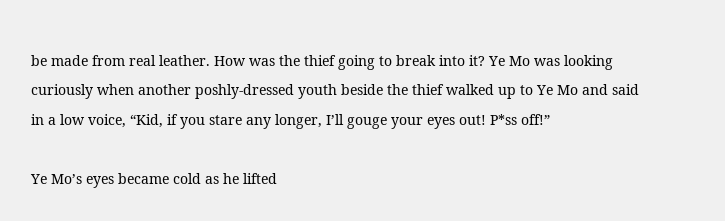be made from real leather. How was the thief going to break into it? Ye Mo was looking curiously when another poshly-dressed youth beside the thief walked up to Ye Mo and said in a low voice, “Kid, if you stare any longer, I’ll gouge your eyes out! P*ss off!”

Ye Mo’s eyes became cold as he lifted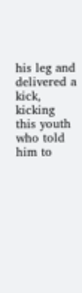his leg and delivered a kick, kicking this youth who told him to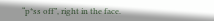“p*ss off”, right in the face.